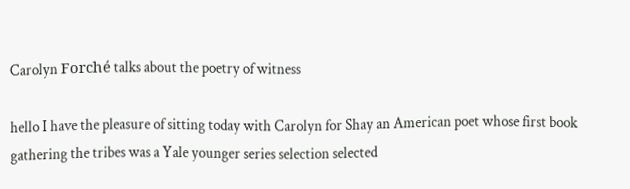Carolyn Forché talks about the poetry of witness

hello I have the pleasure of sitting today with Carolyn for Shay an American poet whose first book gathering the tribes was a Yale younger series selection selected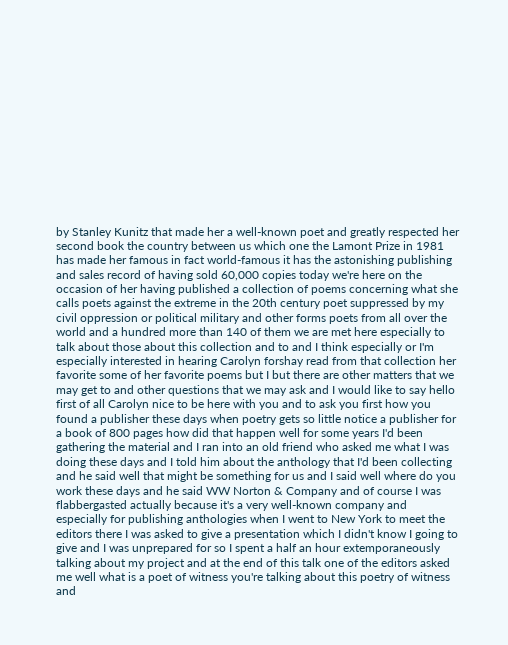by Stanley Kunitz that made her a well-known poet and greatly respected her second book the country between us which one the Lamont Prize in 1981 has made her famous in fact world-famous it has the astonishing publishing and sales record of having sold 60,000 copies today we're here on the occasion of her having published a collection of poems concerning what she calls poets against the extreme in the 20th century poet suppressed by my civil oppression or political military and other forms poets from all over the world and a hundred more than 140 of them we are met here especially to talk about those about this collection and to and I think especially or I'm especially interested in hearing Carolyn forshay read from that collection her favorite some of her favorite poems but I but there are other matters that we may get to and other questions that we may ask and I would like to say hello first of all Carolyn nice to be here with you and to ask you first how you found a publisher these days when poetry gets so little notice a publisher for a book of 800 pages how did that happen well for some years I'd been gathering the material and I ran into an old friend who asked me what I was doing these days and I told him about the anthology that I'd been collecting and he said well that might be something for us and I said well where do you work these days and he said WW Norton & Company and of course I was flabbergasted actually because it's a very well-known company and especially for publishing anthologies when I went to New York to meet the editors there I was asked to give a presentation which I didn't know I going to give and I was unprepared for so I spent a half an hour extemporaneously talking about my project and at the end of this talk one of the editors asked me well what is a poet of witness you're talking about this poetry of witness and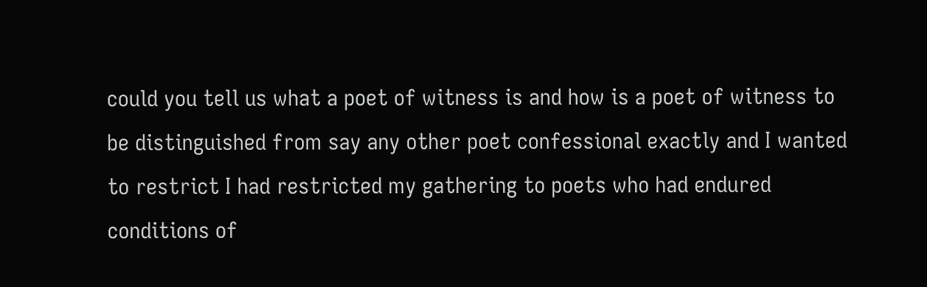could you tell us what a poet of witness is and how is a poet of witness to be distinguished from say any other poet confessional exactly and I wanted to restrict I had restricted my gathering to poets who had endured conditions of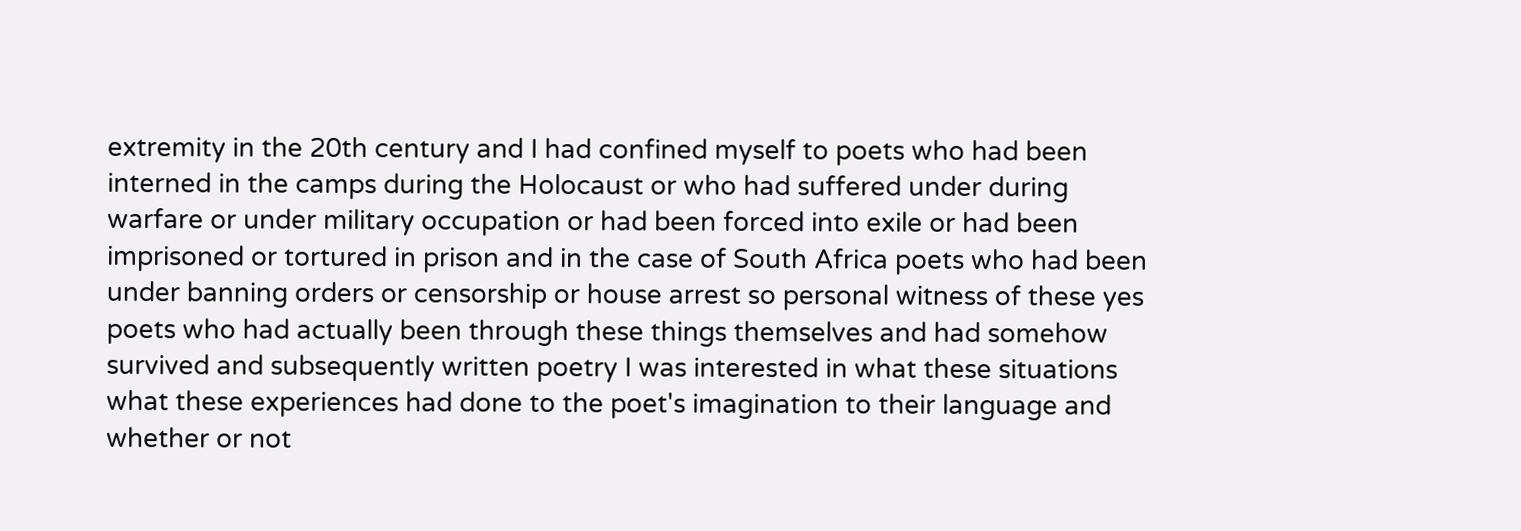extremity in the 20th century and I had confined myself to poets who had been interned in the camps during the Holocaust or who had suffered under during warfare or under military occupation or had been forced into exile or had been imprisoned or tortured in prison and in the case of South Africa poets who had been under banning orders or censorship or house arrest so personal witness of these yes poets who had actually been through these things themselves and had somehow survived and subsequently written poetry I was interested in what these situations what these experiences had done to the poet's imagination to their language and whether or not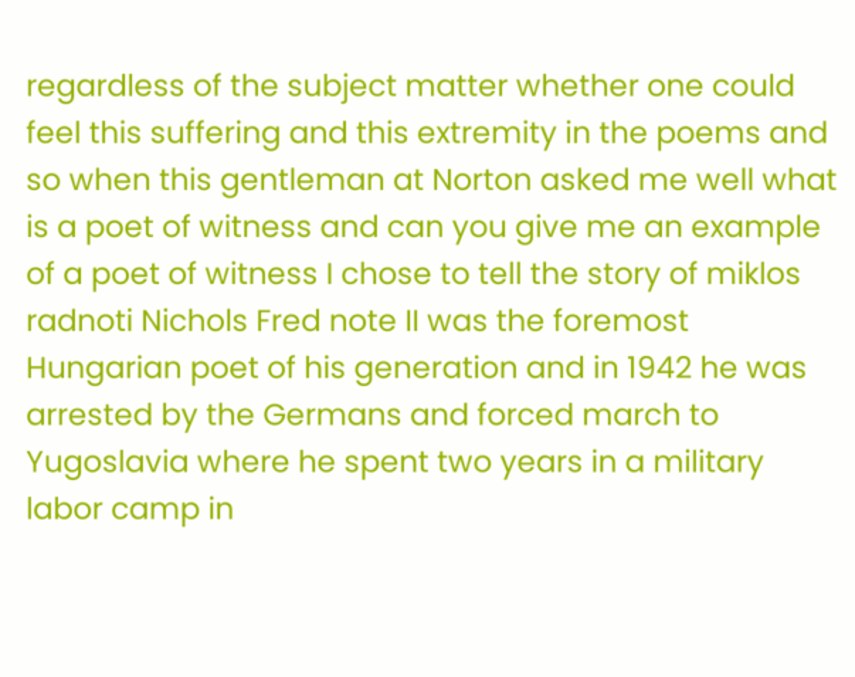regardless of the subject matter whether one could feel this suffering and this extremity in the poems and so when this gentleman at Norton asked me well what is a poet of witness and can you give me an example of a poet of witness I chose to tell the story of miklos radnoti Nichols Fred note II was the foremost Hungarian poet of his generation and in 1942 he was arrested by the Germans and forced march to Yugoslavia where he spent two years in a military labor camp in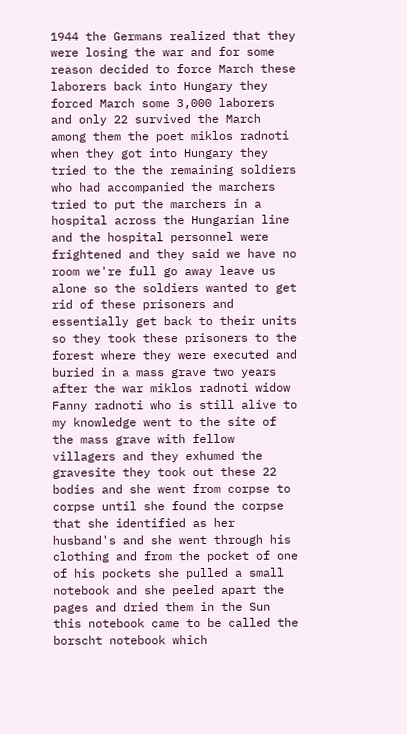1944 the Germans realized that they were losing the war and for some reason decided to force March these laborers back into Hungary they forced March some 3,000 laborers and only 22 survived the March among them the poet miklos radnoti when they got into Hungary they tried to the the remaining soldiers who had accompanied the marchers tried to put the marchers in a hospital across the Hungarian line and the hospital personnel were frightened and they said we have no room we're full go away leave us alone so the soldiers wanted to get rid of these prisoners and essentially get back to their units so they took these prisoners to the forest where they were executed and buried in a mass grave two years after the war miklos radnoti widow Fanny radnoti who is still alive to my knowledge went to the site of the mass grave with fellow villagers and they exhumed the gravesite they took out these 22 bodies and she went from corpse to corpse until she found the corpse that she identified as her husband's and she went through his clothing and from the pocket of one of his pockets she pulled a small notebook and she peeled apart the pages and dried them in the Sun this notebook came to be called the borscht notebook which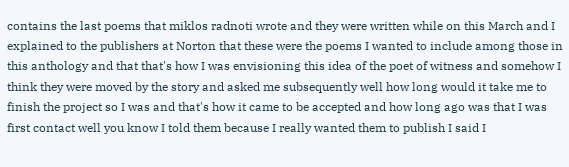contains the last poems that miklos radnoti wrote and they were written while on this March and I explained to the publishers at Norton that these were the poems I wanted to include among those in this anthology and that that's how I was envisioning this idea of the poet of witness and somehow I think they were moved by the story and asked me subsequently well how long would it take me to finish the project so I was and that's how it came to be accepted and how long ago was that I was first contact well you know I told them because I really wanted them to publish I said I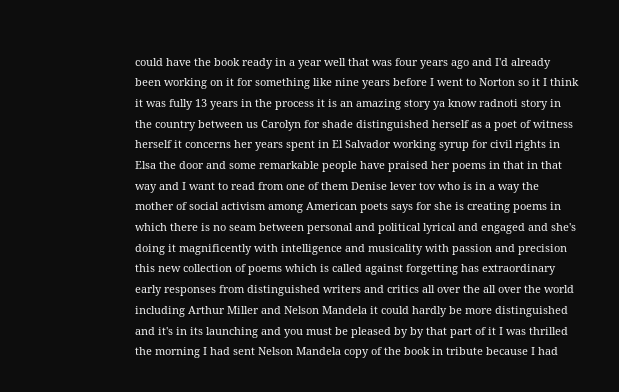could have the book ready in a year well that was four years ago and I'd already been working on it for something like nine years before I went to Norton so it I think it was fully 13 years in the process it is an amazing story ya know radnoti story in the country between us Carolyn for shade distinguished herself as a poet of witness herself it concerns her years spent in El Salvador working syrup for civil rights in Elsa the door and some remarkable people have praised her poems in that in that way and I want to read from one of them Denise lever tov who is in a way the mother of social activism among American poets says for she is creating poems in which there is no seam between personal and political lyrical and engaged and she's doing it magnificently with intelligence and musicality with passion and precision this new collection of poems which is called against forgetting has extraordinary early responses from distinguished writers and critics all over the all over the world including Arthur Miller and Nelson Mandela it could hardly be more distinguished and it's in its launching and you must be pleased by by that part of it I was thrilled the morning I had sent Nelson Mandela copy of the book in tribute because I had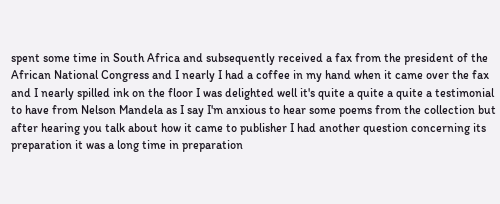spent some time in South Africa and subsequently received a fax from the president of the African National Congress and I nearly I had a coffee in my hand when it came over the fax and I nearly spilled ink on the floor I was delighted well it's quite a quite a quite a testimonial to have from Nelson Mandela as I say I'm anxious to hear some poems from the collection but after hearing you talk about how it came to publisher I had another question concerning its preparation it was a long time in preparation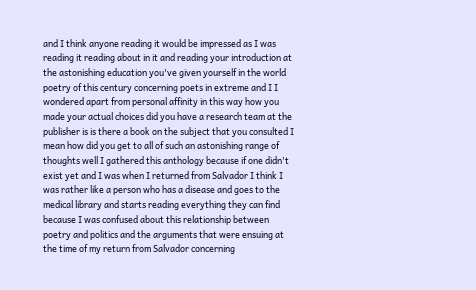and I think anyone reading it would be impressed as I was reading it reading about in it and reading your introduction at the astonishing education you've given yourself in the world poetry of this century concerning poets in extreme and I I wondered apart from personal affinity in this way how you made your actual choices did you have a research team at the publisher is is there a book on the subject that you consulted I mean how did you get to all of such an astonishing range of thoughts well I gathered this anthology because if one didn't exist yet and I was when I returned from Salvador I think I was rather like a person who has a disease and goes to the medical library and starts reading everything they can find because I was confused about this relationship between poetry and politics and the arguments that were ensuing at the time of my return from Salvador concerning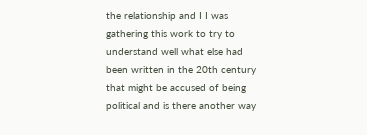the relationship and I I was gathering this work to try to understand well what else had been written in the 20th century that might be accused of being political and is there another way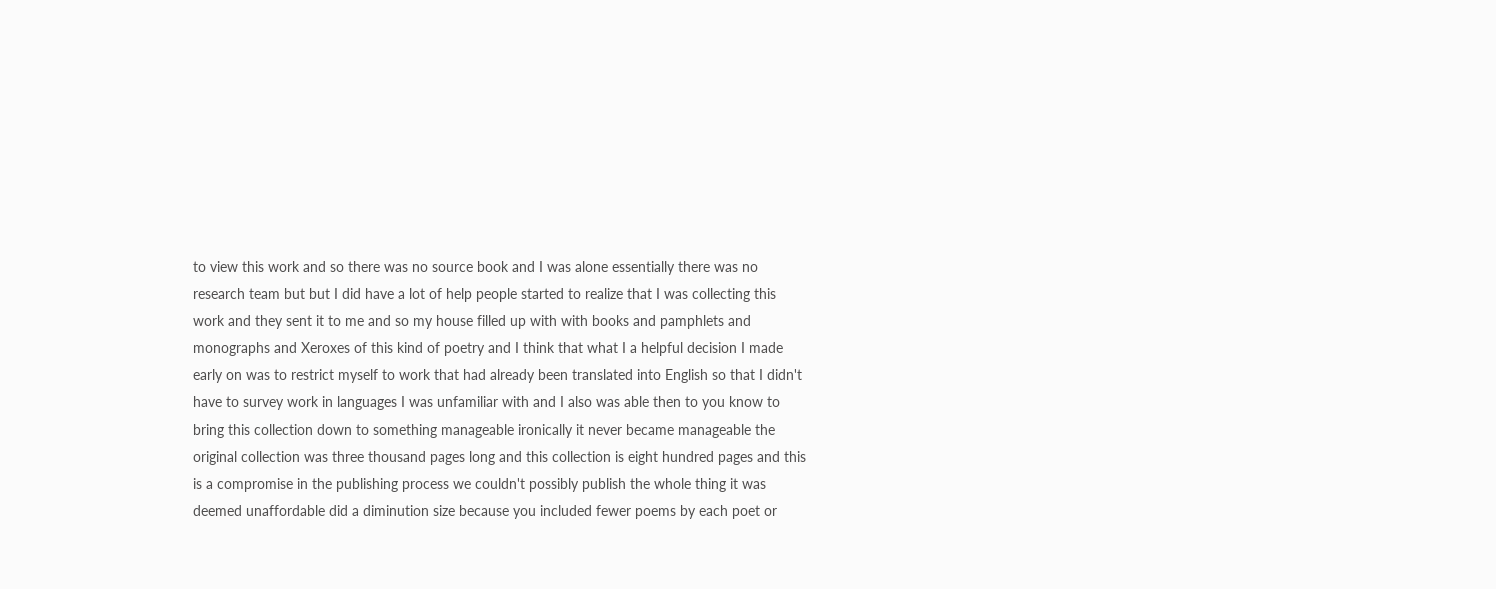to view this work and so there was no source book and I was alone essentially there was no research team but but I did have a lot of help people started to realize that I was collecting this work and they sent it to me and so my house filled up with with books and pamphlets and monographs and Xeroxes of this kind of poetry and I think that what I a helpful decision I made early on was to restrict myself to work that had already been translated into English so that I didn't have to survey work in languages I was unfamiliar with and I also was able then to you know to bring this collection down to something manageable ironically it never became manageable the original collection was three thousand pages long and this collection is eight hundred pages and this is a compromise in the publishing process we couldn't possibly publish the whole thing it was deemed unaffordable did a diminution size because you included fewer poems by each poet or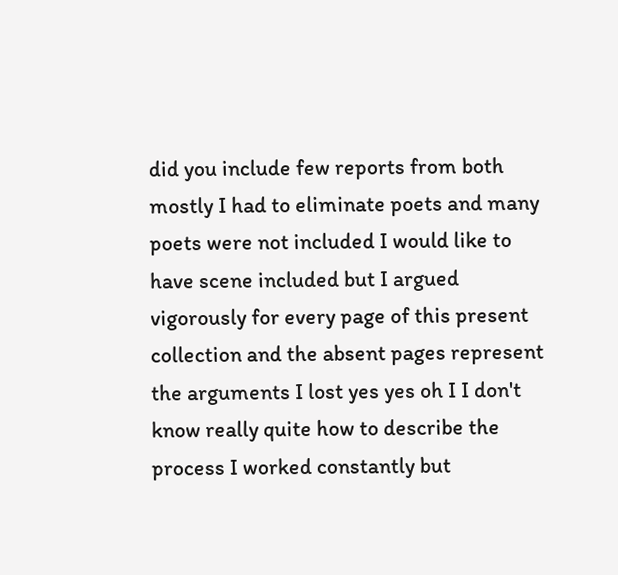did you include few reports from both mostly I had to eliminate poets and many poets were not included I would like to have scene included but I argued vigorously for every page of this present collection and the absent pages represent the arguments I lost yes yes oh I I don't know really quite how to describe the process I worked constantly but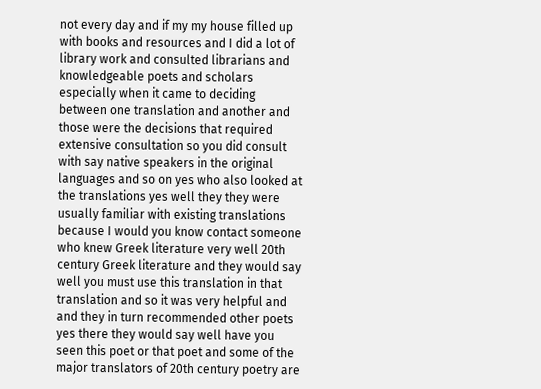not every day and if my my house filled up with books and resources and I did a lot of library work and consulted librarians and knowledgeable poets and scholars especially when it came to deciding between one translation and another and those were the decisions that required extensive consultation so you did consult with say native speakers in the original languages and so on yes who also looked at the translations yes well they they were usually familiar with existing translations because I would you know contact someone who knew Greek literature very well 20th century Greek literature and they would say well you must use this translation in that translation and so it was very helpful and and they in turn recommended other poets yes there they would say well have you seen this poet or that poet and some of the major translators of 20th century poetry are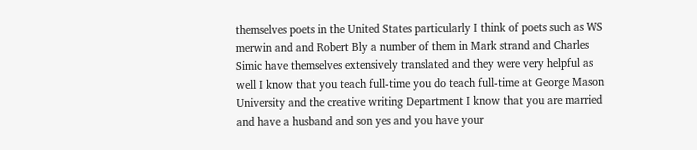themselves poets in the United States particularly I think of poets such as WS merwin and and Robert Bly a number of them in Mark strand and Charles Simic have themselves extensively translated and they were very helpful as well I know that you teach full-time you do teach full-time at George Mason University and the creative writing Department I know that you are married and have a husband and son yes and you have your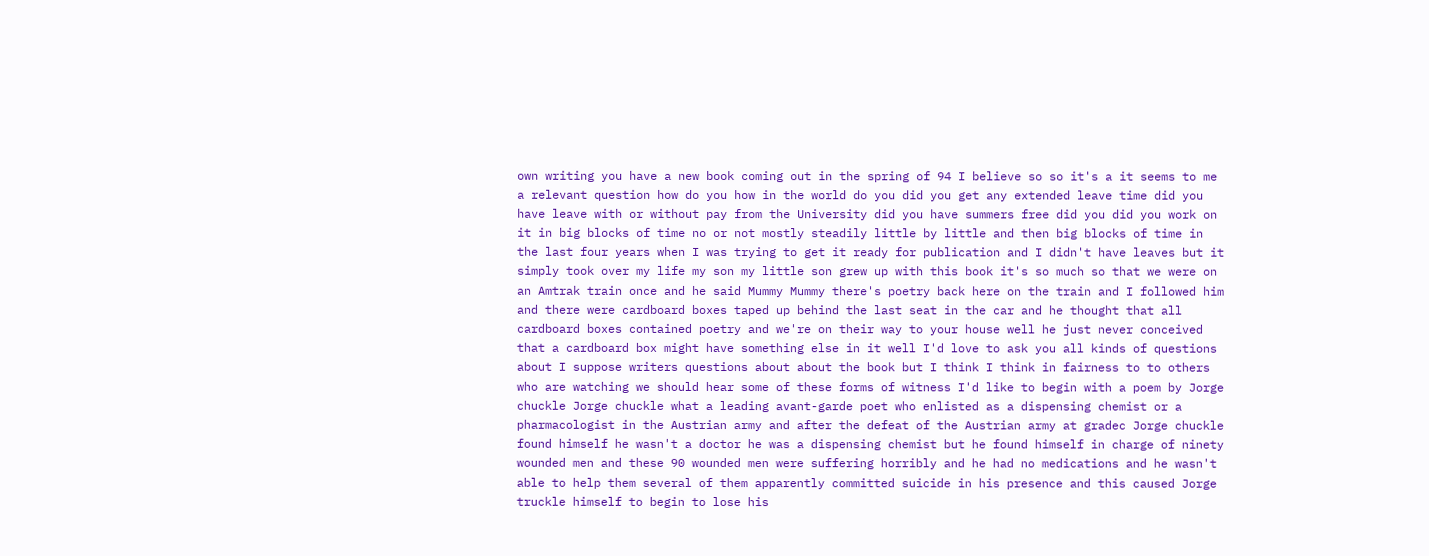own writing you have a new book coming out in the spring of 94 I believe so so it's a it seems to me a relevant question how do you how in the world do you did you get any extended leave time did you have leave with or without pay from the University did you have summers free did you did you work on it in big blocks of time no or not mostly steadily little by little and then big blocks of time in the last four years when I was trying to get it ready for publication and I didn't have leaves but it simply took over my life my son my little son grew up with this book it's so much so that we were on an Amtrak train once and he said Mummy Mummy there's poetry back here on the train and I followed him and there were cardboard boxes taped up behind the last seat in the car and he thought that all cardboard boxes contained poetry and we're on their way to your house well he just never conceived that a cardboard box might have something else in it well I'd love to ask you all kinds of questions about I suppose writers questions about about the book but I think I think in fairness to to others who are watching we should hear some of these forms of witness I'd like to begin with a poem by Jorge chuckle Jorge chuckle what a leading avant-garde poet who enlisted as a dispensing chemist or a pharmacologist in the Austrian army and after the defeat of the Austrian army at gradec Jorge chuckle found himself he wasn't a doctor he was a dispensing chemist but he found himself in charge of ninety wounded men and these 90 wounded men were suffering horribly and he had no medications and he wasn't able to help them several of them apparently committed suicide in his presence and this caused Jorge truckle himself to begin to lose his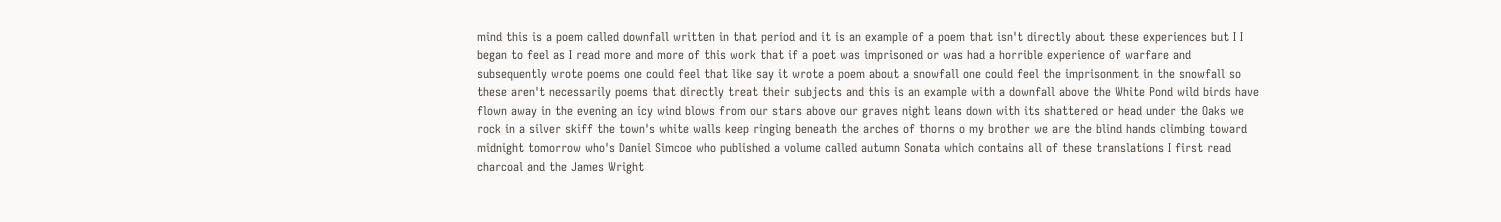mind this is a poem called downfall written in that period and it is an example of a poem that isn't directly about these experiences but I I began to feel as I read more and more of this work that if a poet was imprisoned or was had a horrible experience of warfare and subsequently wrote poems one could feel that like say it wrote a poem about a snowfall one could feel the imprisonment in the snowfall so these aren't necessarily poems that directly treat their subjects and this is an example with a downfall above the White Pond wild birds have flown away in the evening an icy wind blows from our stars above our graves night leans down with its shattered or head under the Oaks we rock in a silver skiff the town's white walls keep ringing beneath the arches of thorns o my brother we are the blind hands climbing toward midnight tomorrow who's Daniel Simcoe who published a volume called autumn Sonata which contains all of these translations I first read charcoal and the James Wright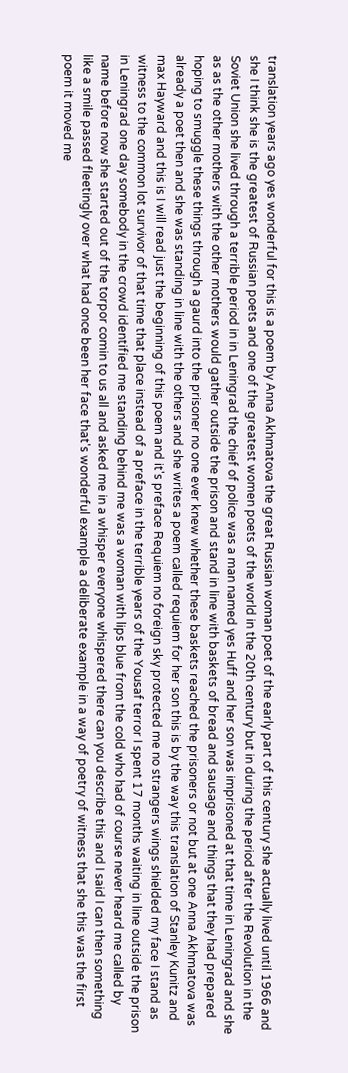translation years ago yes wonderful for this is a poem by Anna Akhmatova the great Russian woman poet of the early part of this century she actually lived until 1966 and she I think she is the greatest of Russian poets and one of the greatest women poets of the world in the 20th century but in during the period after the Revolution in the Soviet Union she lived through a terrible period in in Leningrad the chief of police was a man named yes Huff and her son was imprisoned at that time in Leningrad and she as as the other mothers with the other mothers would gather outside the prison and stand in line with baskets of bread and sausage and things that they had prepared hoping to smuggle these things through a gaurd into the prisoner no one ever knew whether these baskets reached the prisoners or not but at one Anna Akhmatova was already a poet then and she was standing in line with the others and she writes a poem called requiem for her son this is by the way this translation of Stanley Kunitz and max Hayward and this is I will read just the beginning of this poem and it's preface Requiem no foreign sky protected me no strangers wings shielded my face I stand as witness to the common lot survivor of that time that place instead of a preface in the terrible years of the Yousaf terror I spent 17 months waiting in line outside the prison in Leningrad one day somebody in the crowd identified me standing behind me was a woman with lips blue from the cold who had of course never heard me called by name before now she started out of the torpor comin to us all and asked me in a whisper everyone whispered there can you describe this and I said I can then something like a smile passed fleetingly over what had once been her face that's wonderful example a deliberate example in a way of poetry of witness that she this was the first poem it moved me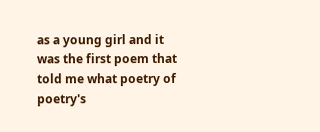as a young girl and it was the first poem that told me what poetry of poetry's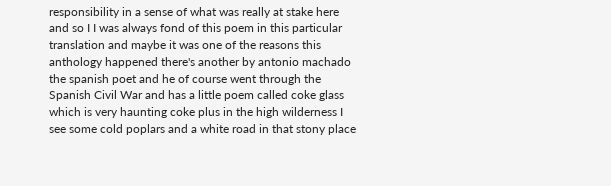responsibility in a sense of what was really at stake here and so I I was always fond of this poem in this particular translation and maybe it was one of the reasons this anthology happened there's another by antonio machado the spanish poet and he of course went through the Spanish Civil War and has a little poem called coke glass which is very haunting coke plus in the high wilderness I see some cold poplars and a white road in that stony place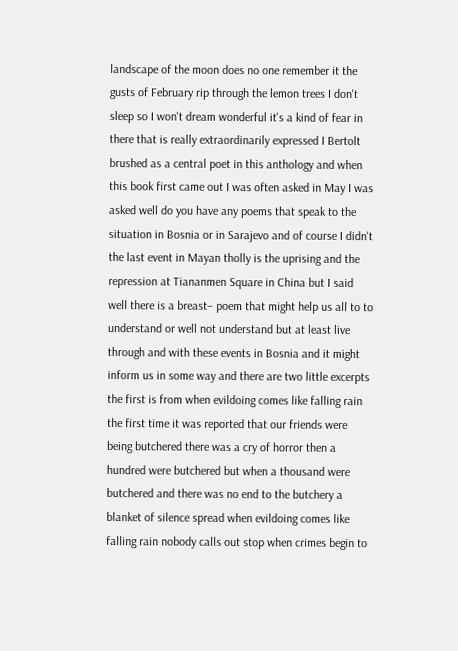landscape of the moon does no one remember it the gusts of February rip through the lemon trees I don't sleep so I won't dream wonderful it's a kind of fear in there that is really extraordinarily expressed I Bertolt brushed as a central poet in this anthology and when this book first came out I was often asked in May I was asked well do you have any poems that speak to the situation in Bosnia or in Sarajevo and of course I didn't the last event in Mayan tholly is the uprising and the repression at Tiananmen Square in China but I said well there is a breast– poem that might help us all to to understand or well not understand but at least live through and with these events in Bosnia and it might inform us in some way and there are two little excerpts the first is from when evildoing comes like falling rain the first time it was reported that our friends were being butchered there was a cry of horror then a hundred were butchered but when a thousand were butchered and there was no end to the butchery a blanket of silence spread when evildoing comes like falling rain nobody calls out stop when crimes begin to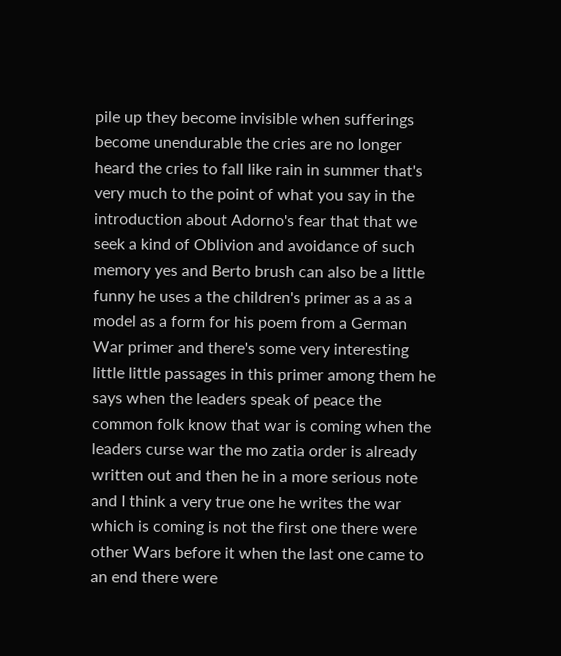pile up they become invisible when sufferings become unendurable the cries are no longer heard the cries to fall like rain in summer that's very much to the point of what you say in the introduction about Adorno's fear that that we seek a kind of Oblivion and avoidance of such memory yes and Berto brush can also be a little funny he uses a the children's primer as a as a model as a form for his poem from a German War primer and there's some very interesting little little passages in this primer among them he says when the leaders speak of peace the common folk know that war is coming when the leaders curse war the mo zatia order is already written out and then he in a more serious note and I think a very true one he writes the war which is coming is not the first one there were other Wars before it when the last one came to an end there were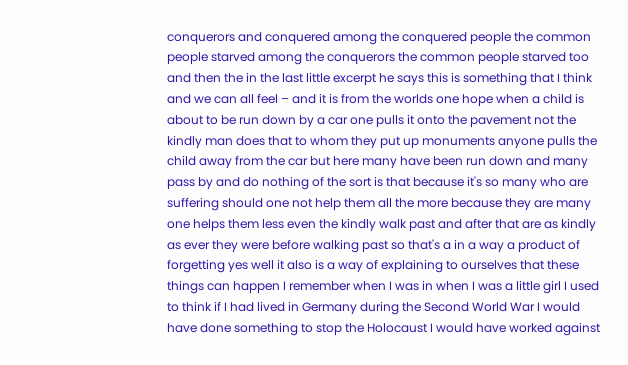conquerors and conquered among the conquered people the common people starved among the conquerors the common people starved too and then the in the last little excerpt he says this is something that I think and we can all feel – and it is from the worlds one hope when a child is about to be run down by a car one pulls it onto the pavement not the kindly man does that to whom they put up monuments anyone pulls the child away from the car but here many have been run down and many pass by and do nothing of the sort is that because it's so many who are suffering should one not help them all the more because they are many one helps them less even the kindly walk past and after that are as kindly as ever they were before walking past so that's a in a way a product of forgetting yes well it also is a way of explaining to ourselves that these things can happen I remember when I was in when I was a little girl I used to think if I had lived in Germany during the Second World War I would have done something to stop the Holocaust I would have worked against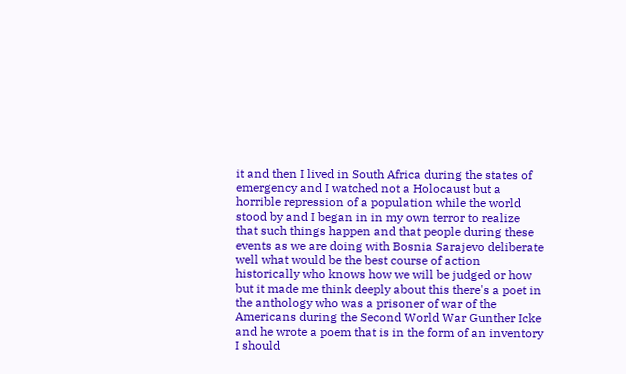it and then I lived in South Africa during the states of emergency and I watched not a Holocaust but a horrible repression of a population while the world stood by and I began in in my own terror to realize that such things happen and that people during these events as we are doing with Bosnia Sarajevo deliberate well what would be the best course of action historically who knows how we will be judged or how but it made me think deeply about this there's a poet in the anthology who was a prisoner of war of the Americans during the Second World War Gunther Icke and he wrote a poem that is in the form of an inventory I should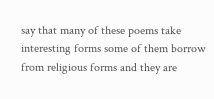say that many of these poems take interesting forms some of them borrow from religious forms and they are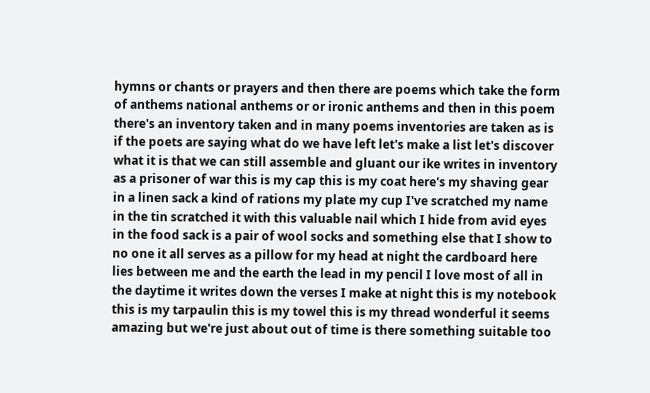hymns or chants or prayers and then there are poems which take the form of anthems national anthems or or ironic anthems and then in this poem there's an inventory taken and in many poems inventories are taken as is if the poets are saying what do we have left let's make a list let's discover what it is that we can still assemble and gluant our ike writes in inventory as a prisoner of war this is my cap this is my coat here's my shaving gear in a linen sack a kind of rations my plate my cup I've scratched my name in the tin scratched it with this valuable nail which I hide from avid eyes in the food sack is a pair of wool socks and something else that I show to no one it all serves as a pillow for my head at night the cardboard here lies between me and the earth the lead in my pencil I love most of all in the daytime it writes down the verses I make at night this is my notebook this is my tarpaulin this is my towel this is my thread wonderful it seems amazing but we're just about out of time is there something suitable too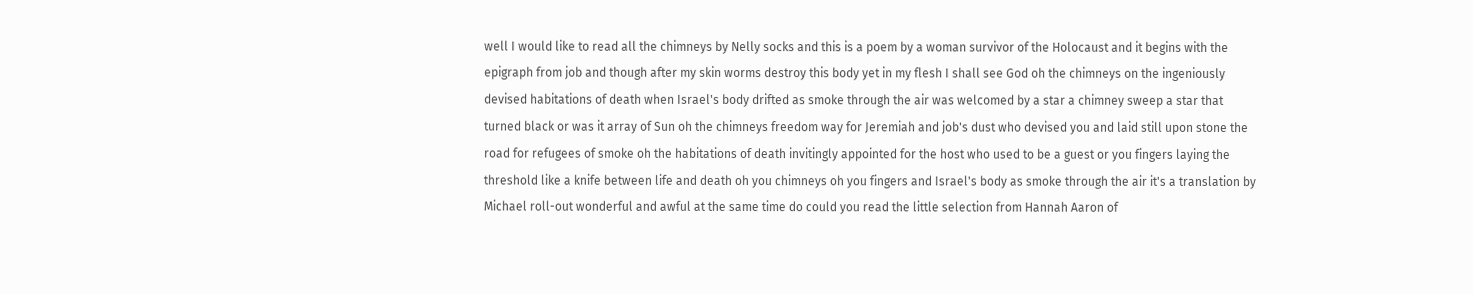well I would like to read all the chimneys by Nelly socks and this is a poem by a woman survivor of the Holocaust and it begins with the epigraph from job and though after my skin worms destroy this body yet in my flesh I shall see God oh the chimneys on the ingeniously devised habitations of death when Israel's body drifted as smoke through the air was welcomed by a star a chimney sweep a star that turned black or was it array of Sun oh the chimneys freedom way for Jeremiah and job's dust who devised you and laid still upon stone the road for refugees of smoke oh the habitations of death invitingly appointed for the host who used to be a guest or you fingers laying the threshold like a knife between life and death oh you chimneys oh you fingers and Israel's body as smoke through the air it's a translation by Michael roll-out wonderful and awful at the same time do could you read the little selection from Hannah Aaron of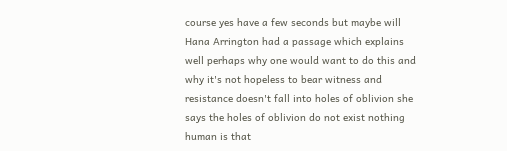course yes have a few seconds but maybe will Hana Arrington had a passage which explains well perhaps why one would want to do this and why it's not hopeless to bear witness and resistance doesn't fall into holes of oblivion she says the holes of oblivion do not exist nothing human is that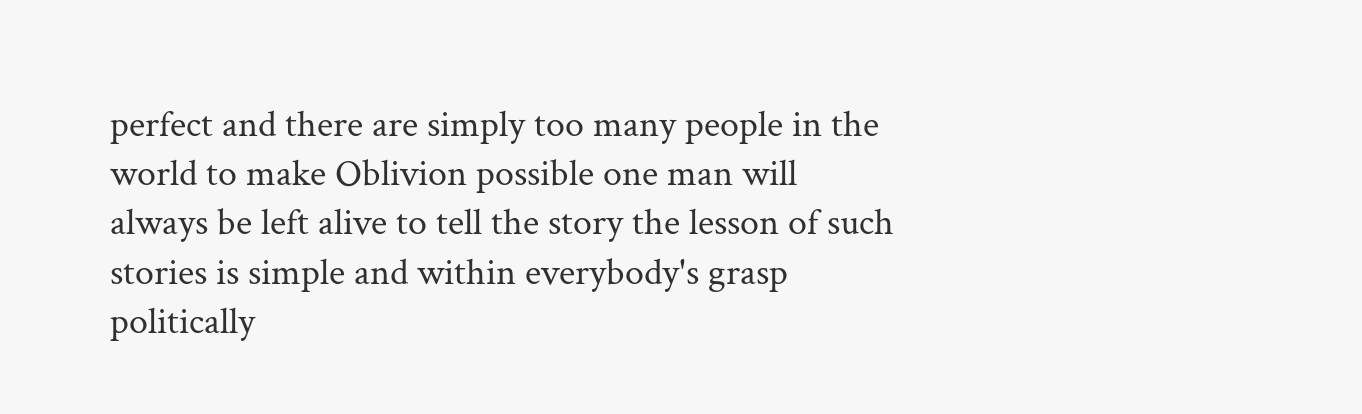perfect and there are simply too many people in the world to make Oblivion possible one man will always be left alive to tell the story the lesson of such stories is simple and within everybody's grasp politically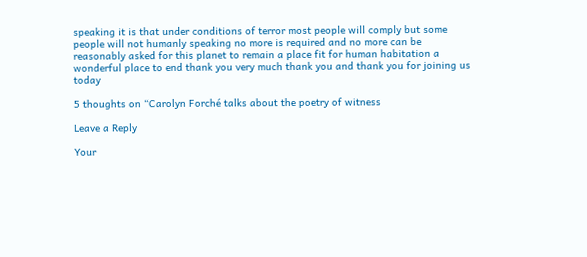speaking it is that under conditions of terror most people will comply but some people will not humanly speaking no more is required and no more can be reasonably asked for this planet to remain a place fit for human habitation a wonderful place to end thank you very much thank you and thank you for joining us today

5 thoughts on “Carolyn Forché talks about the poetry of witness

Leave a Reply

Your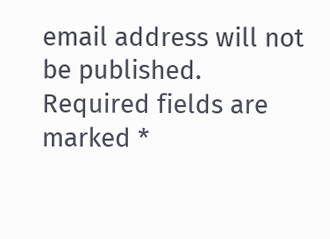email address will not be published. Required fields are marked *